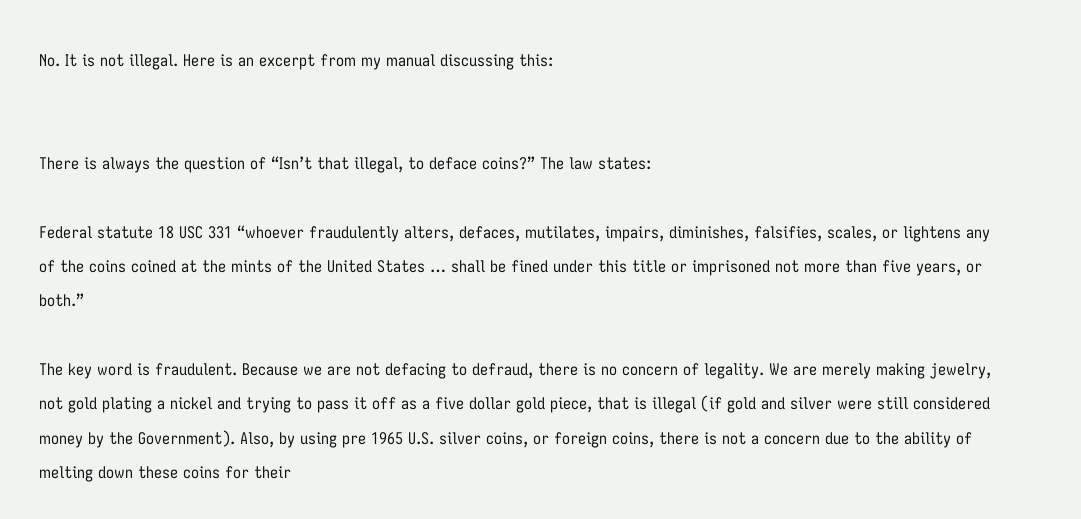No. It is not illegal. Here is an excerpt from my manual discussing this:


There is always the question of “Isn’t that illegal, to deface coins?” The law states:

Federal statute 18 USC 331 “whoever fraudulently alters, defaces, mutilates, impairs, diminishes, falsifies, scales, or lightens any of the coins coined at the mints of the United States … shall be fined under this title or imprisoned not more than five years, or both.”

The key word is fraudulent. Because we are not defacing to defraud, there is no concern of legality. We are merely making jewelry, not gold plating a nickel and trying to pass it off as a five dollar gold piece, that is illegal (if gold and silver were still considered money by the Government). Also, by using pre 1965 U.S. silver coins, or foreign coins, there is not a concern due to the ability of melting down these coins for their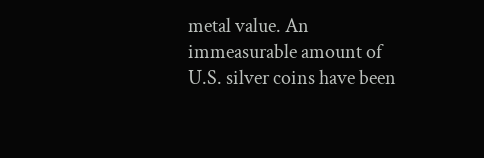metal value. An immeasurable amount of U.S. silver coins have been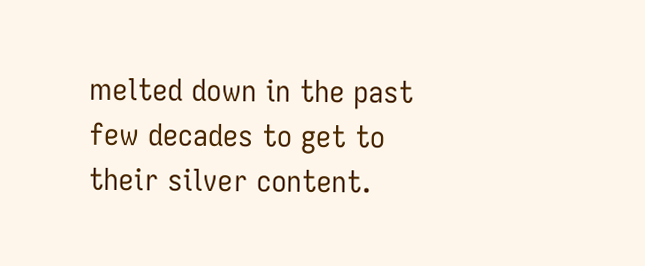melted down in the past few decades to get to their silver content.